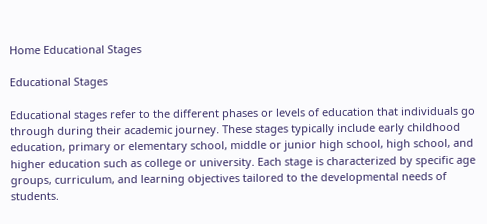Home Educational Stages

Educational Stages

Educational stages refer to the different phases or levels of education that individuals go through during their academic journey. These stages typically include early childhood education, primary or elementary school, middle or junior high school, high school, and higher education such as college or university. Each stage is characterized by specific age groups, curriculum, and learning objectives tailored to the developmental needs of students.